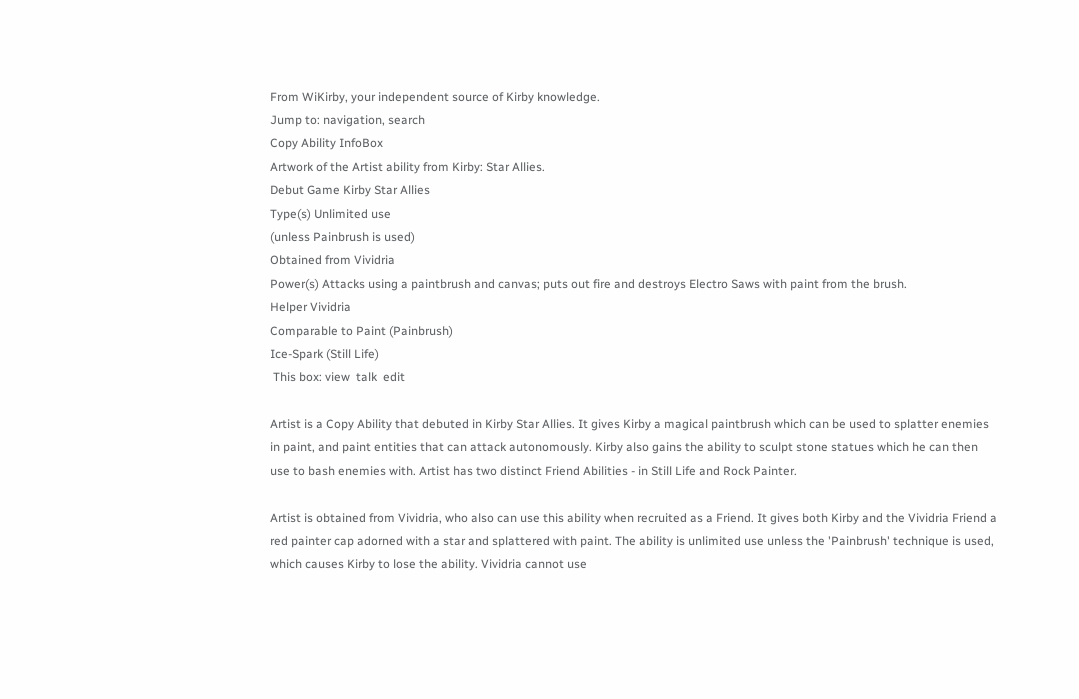From WiKirby, your independent source of Kirby knowledge.
Jump to: navigation, search
Copy Ability InfoBox
Artwork of the Artist ability from Kirby: Star Allies.
Debut Game Kirby Star Allies
Type(s) Unlimited use
(unless Painbrush is used)
Obtained from Vividria
Power(s) Attacks using a paintbrush and canvas; puts out fire and destroys Electro Saws with paint from the brush.
Helper Vividria
Comparable to Paint (Painbrush)
Ice-Spark (Still Life)
 This box: view  talk  edit

Artist is a Copy Ability that debuted in Kirby Star Allies. It gives Kirby a magical paintbrush which can be used to splatter enemies in paint, and paint entities that can attack autonomously. Kirby also gains the ability to sculpt stone statues which he can then use to bash enemies with. Artist has two distinct Friend Abilities - in Still Life and Rock Painter.

Artist is obtained from Vividria, who also can use this ability when recruited as a Friend. It gives both Kirby and the Vividria Friend a red painter cap adorned with a star and splattered with paint. The ability is unlimited use unless the 'Painbrush' technique is used, which causes Kirby to lose the ability. Vividria cannot use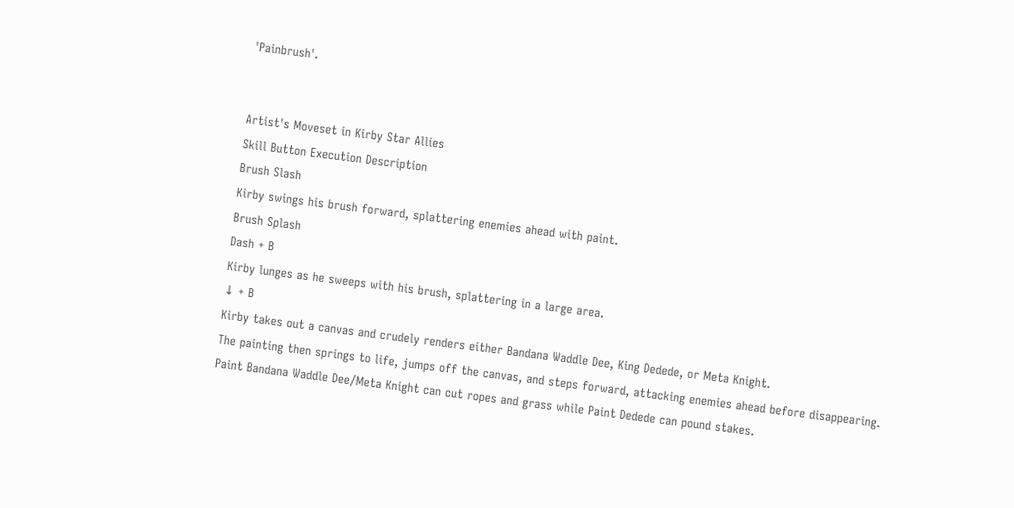'Painbrush'.


Artist's Moveset in Kirby Star Allies
Skill Button Execution Description
Brush Slash
Kirby swings his brush forward, splattering enemies ahead with paint.
Brush Splash
Dash + B
Kirby lunges as he sweeps with his brush, splattering in a large area.
↓ + B
Kirby takes out a canvas and crudely renders either Bandana Waddle Dee, King Dedede, or Meta Knight.
The painting then springs to life, jumps off the canvas, and steps forward, attacking enemies ahead before disappearing.
Paint Bandana Waddle Dee/Meta Knight can cut ropes and grass while Paint Dedede can pound stakes.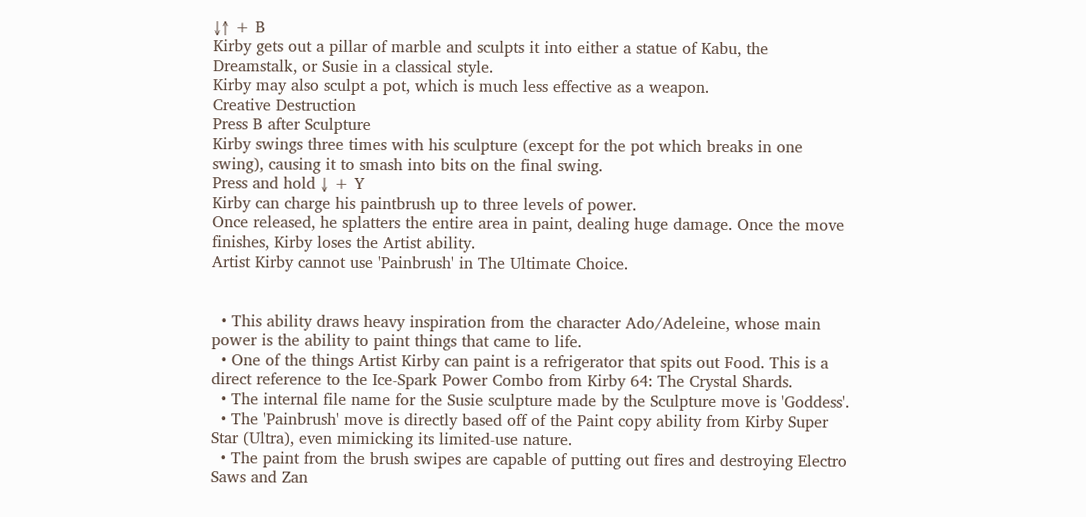↓↑ + B
Kirby gets out a pillar of marble and sculpts it into either a statue of Kabu, the Dreamstalk, or Susie in a classical style.
Kirby may also sculpt a pot, which is much less effective as a weapon.
Creative Destruction
Press B after Sculpture
Kirby swings three times with his sculpture (except for the pot which breaks in one swing), causing it to smash into bits on the final swing.
Press and hold ↓ + Y
Kirby can charge his paintbrush up to three levels of power.
Once released, he splatters the entire area in paint, dealing huge damage. Once the move finishes, Kirby loses the Artist ability.
Artist Kirby cannot use 'Painbrush' in The Ultimate Choice.


  • This ability draws heavy inspiration from the character Ado/Adeleine, whose main power is the ability to paint things that came to life.
  • One of the things Artist Kirby can paint is a refrigerator that spits out Food. This is a direct reference to the Ice-Spark Power Combo from Kirby 64: The Crystal Shards.
  • The internal file name for the Susie sculpture made by the Sculpture move is 'Goddess'.
  • The 'Painbrush' move is directly based off of the Paint copy ability from Kirby Super Star (Ultra), even mimicking its limited-use nature.
  • The paint from the brush swipes are capable of putting out fires and destroying Electro Saws and Zan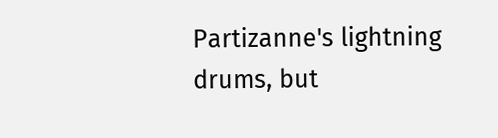Partizanne's lightning drums, but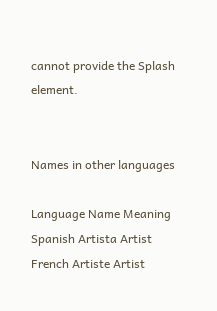cannot provide the Splash element.


Names in other languages

Language Name Meaning
Spanish Artista Artist
French Artiste Artist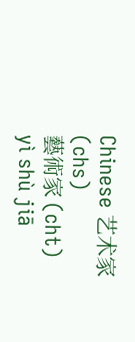Chinese 艺术家 (chs)
藝術家 (cht)
yì shù jiā